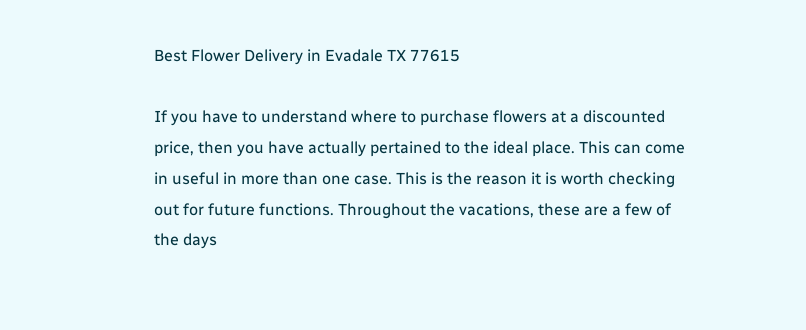Best Flower Delivery in Evadale TX 77615

If you have to understand where to purchase flowers at a discounted price, then you have actually pertained to the ideal place. This can come in useful in more than one case. This is the reason it is worth checking out for future functions. Throughout the vacations, these are a few of the days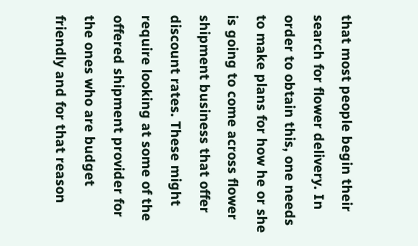that most people begin their search for flower delivery. In order to obtain this, one needs to make plans for how he or she is going to come across flower shipment business that offer discount rates. These might require looking at some of the offered shipment provider for the ones who are budget friendly and for that reason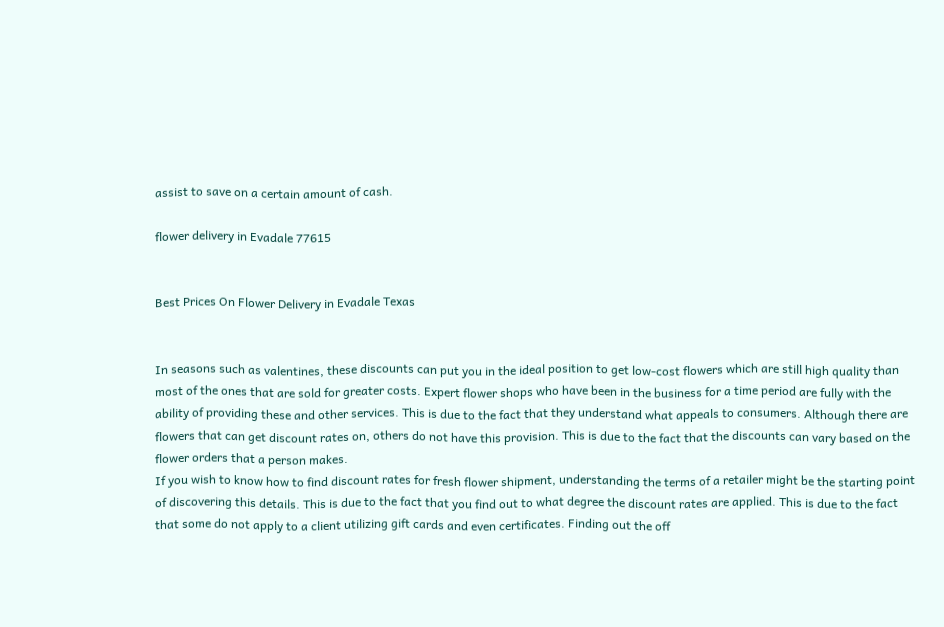assist to save on a certain amount of cash.

flower delivery in Evadale 77615


Best Prices On Flower Delivery in Evadale Texas


In seasons such as valentines, these discounts can put you in the ideal position to get low-cost flowers which are still high quality than most of the ones that are sold for greater costs. Expert flower shops who have been in the business for a time period are fully with the ability of providing these and other services. This is due to the fact that they understand what appeals to consumers. Although there are flowers that can get discount rates on, others do not have this provision. This is due to the fact that the discounts can vary based on the flower orders that a person makes.
If you wish to know how to find discount rates for fresh flower shipment, understanding the terms of a retailer might be the starting point of discovering this details. This is due to the fact that you find out to what degree the discount rates are applied. This is due to the fact that some do not apply to a client utilizing gift cards and even certificates. Finding out the off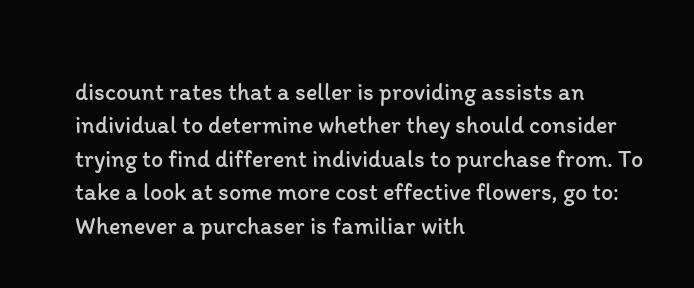discount rates that a seller is providing assists an individual to determine whether they should consider trying to find different individuals to purchase from. To take a look at some more cost effective flowers, go to:
Whenever a purchaser is familiar with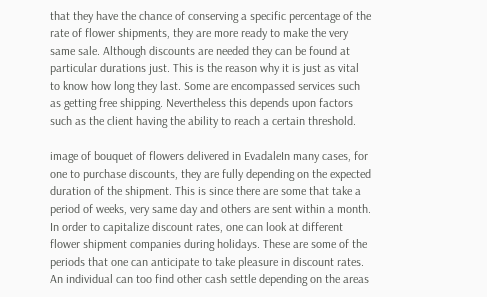that they have the chance of conserving a specific percentage of the rate of flower shipments, they are more ready to make the very same sale. Although discounts are needed they can be found at particular durations just. This is the reason why it is just as vital to know how long they last. Some are encompassed services such as getting free shipping. Nevertheless this depends upon factors such as the client having the ability to reach a certain threshold.

image of bouquet of flowers delivered in EvadaleIn many cases, for one to purchase discounts, they are fully depending on the expected duration of the shipment. This is since there are some that take a period of weeks, very same day and others are sent within a month. In order to capitalize discount rates, one can look at different flower shipment companies during holidays. These are some of the periods that one can anticipate to take pleasure in discount rates. An individual can too find other cash settle depending on the areas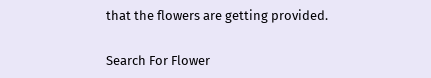that the flowers are getting provided.

Search For Flower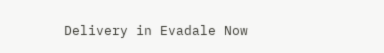Delivery in Evadale Now